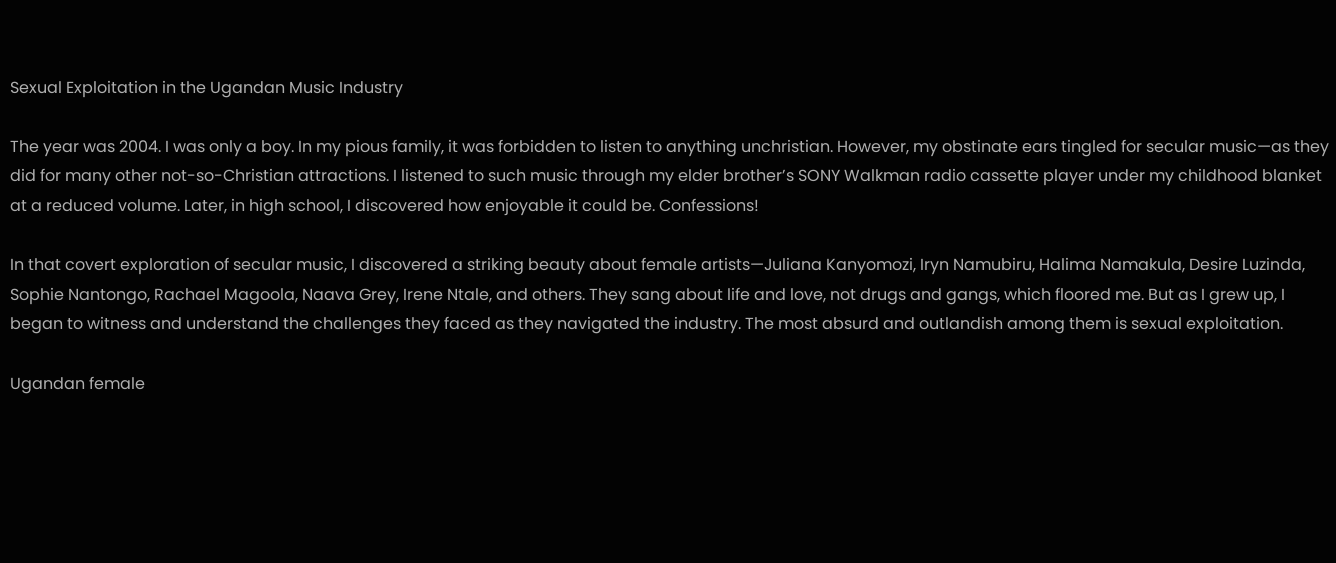Sexual Exploitation in the Ugandan Music Industry

The year was 2004. I was only a boy. In my pious family, it was forbidden to listen to anything unchristian. However, my obstinate ears tingled for secular music—as they did for many other not-so-Christian attractions. I listened to such music through my elder brother’s SONY Walkman radio cassette player under my childhood blanket at a reduced volume. Later, in high school, I discovered how enjoyable it could be. Confessions!

In that covert exploration of secular music, I discovered a striking beauty about female artists—Juliana Kanyomozi, Iryn Namubiru, Halima Namakula, Desire Luzinda, Sophie Nantongo, Rachael Magoola, Naava Grey, Irene Ntale, and others. They sang about life and love, not drugs and gangs, which floored me. But as I grew up, I began to witness and understand the challenges they faced as they navigated the industry. The most absurd and outlandish among them is sexual exploitation.

Ugandan female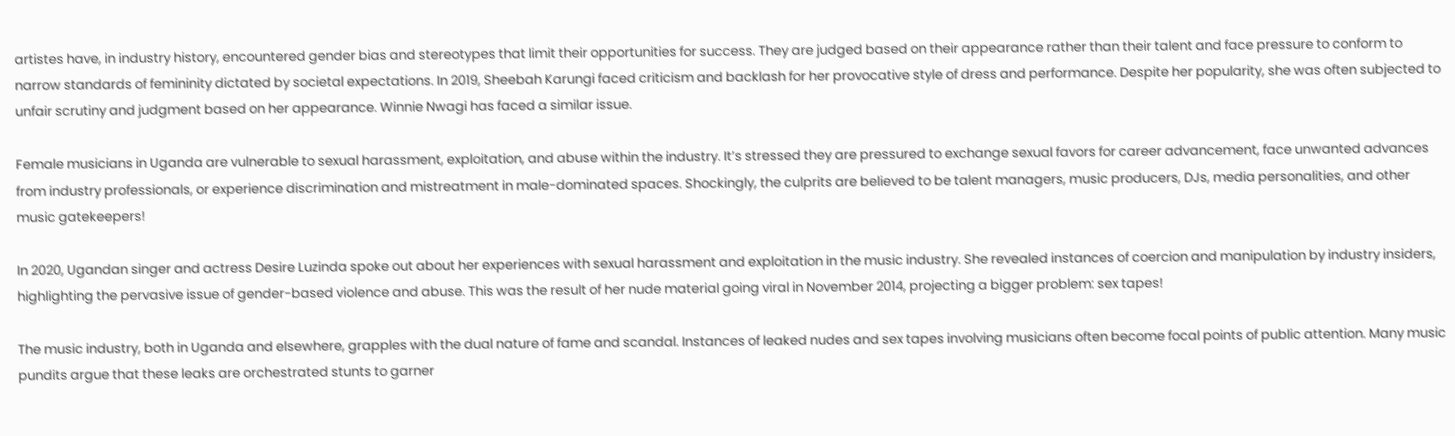artistes have, in industry history, encountered gender bias and stereotypes that limit their opportunities for success. They are judged based on their appearance rather than their talent and face pressure to conform to narrow standards of femininity dictated by societal expectations. In 2019, Sheebah Karungi faced criticism and backlash for her provocative style of dress and performance. Despite her popularity, she was often subjected to unfair scrutiny and judgment based on her appearance. Winnie Nwagi has faced a similar issue.

Female musicians in Uganda are vulnerable to sexual harassment, exploitation, and abuse within the industry. It’s stressed they are pressured to exchange sexual favors for career advancement, face unwanted advances from industry professionals, or experience discrimination and mistreatment in male-dominated spaces. Shockingly, the culprits are believed to be talent managers, music producers, DJs, media personalities, and other music gatekeepers!

In 2020, Ugandan singer and actress Desire Luzinda spoke out about her experiences with sexual harassment and exploitation in the music industry. She revealed instances of coercion and manipulation by industry insiders, highlighting the pervasive issue of gender-based violence and abuse. This was the result of her nude material going viral in November 2014, projecting a bigger problem: sex tapes!

The music industry, both in Uganda and elsewhere, grapples with the dual nature of fame and scandal. Instances of leaked nudes and sex tapes involving musicians often become focal points of public attention. Many music pundits argue that these leaks are orchestrated stunts to garner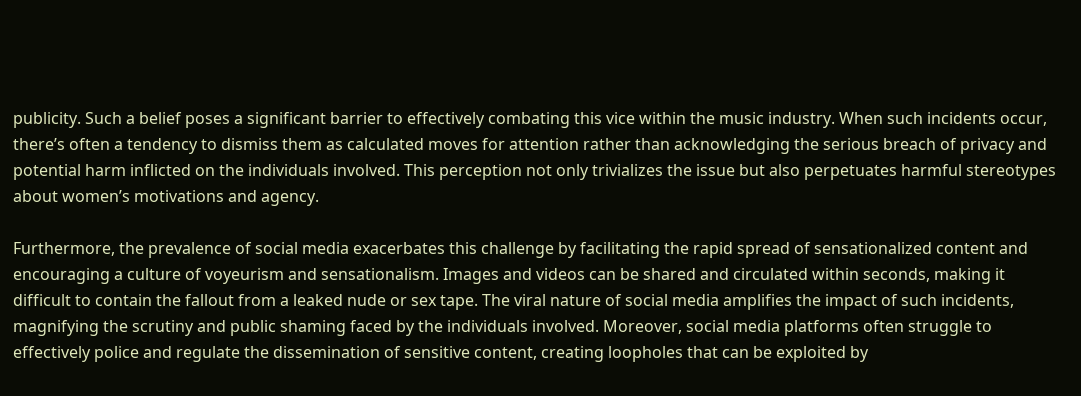publicity. Such a belief poses a significant barrier to effectively combating this vice within the music industry. When such incidents occur, there’s often a tendency to dismiss them as calculated moves for attention rather than acknowledging the serious breach of privacy and potential harm inflicted on the individuals involved. This perception not only trivializes the issue but also perpetuates harmful stereotypes about women’s motivations and agency.

Furthermore, the prevalence of social media exacerbates this challenge by facilitating the rapid spread of sensationalized content and encouraging a culture of voyeurism and sensationalism. Images and videos can be shared and circulated within seconds, making it difficult to contain the fallout from a leaked nude or sex tape. The viral nature of social media amplifies the impact of such incidents, magnifying the scrutiny and public shaming faced by the individuals involved. Moreover, social media platforms often struggle to effectively police and regulate the dissemination of sensitive content, creating loopholes that can be exploited by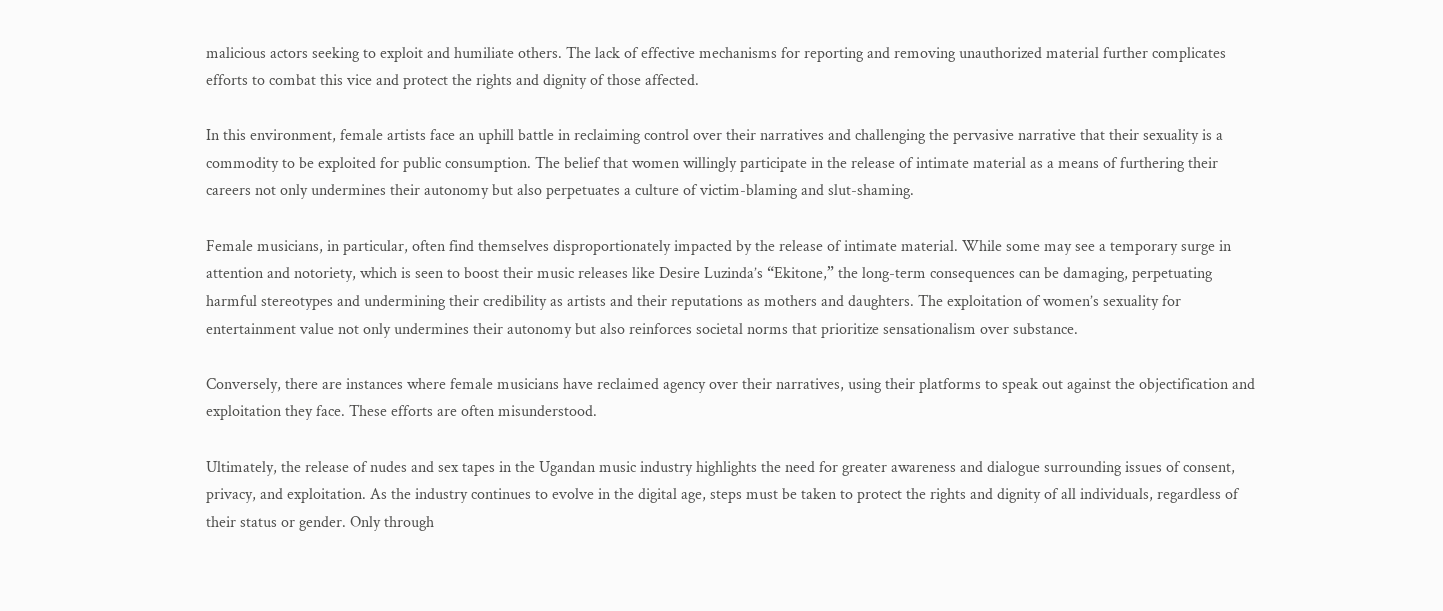malicious actors seeking to exploit and humiliate others. The lack of effective mechanisms for reporting and removing unauthorized material further complicates efforts to combat this vice and protect the rights and dignity of those affected.

In this environment, female artists face an uphill battle in reclaiming control over their narratives and challenging the pervasive narrative that their sexuality is a commodity to be exploited for public consumption. The belief that women willingly participate in the release of intimate material as a means of furthering their careers not only undermines their autonomy but also perpetuates a culture of victim-blaming and slut-shaming.

Female musicians, in particular, often find themselves disproportionately impacted by the release of intimate material. While some may see a temporary surge in attention and notoriety, which is seen to boost their music releases like Desire Luzinda’s “Ekitone,” the long-term consequences can be damaging, perpetuating harmful stereotypes and undermining their credibility as artists and their reputations as mothers and daughters. The exploitation of women’s sexuality for entertainment value not only undermines their autonomy but also reinforces societal norms that prioritize sensationalism over substance.

Conversely, there are instances where female musicians have reclaimed agency over their narratives, using their platforms to speak out against the objectification and exploitation they face. These efforts are often misunderstood.

Ultimately, the release of nudes and sex tapes in the Ugandan music industry highlights the need for greater awareness and dialogue surrounding issues of consent, privacy, and exploitation. As the industry continues to evolve in the digital age, steps must be taken to protect the rights and dignity of all individuals, regardless of their status or gender. Only through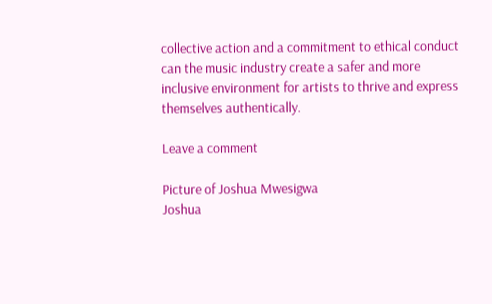collective action and a commitment to ethical conduct can the music industry create a safer and more inclusive environment for artists to thrive and express themselves authentically.

Leave a comment

Picture of Joshua Mwesigwa
Joshua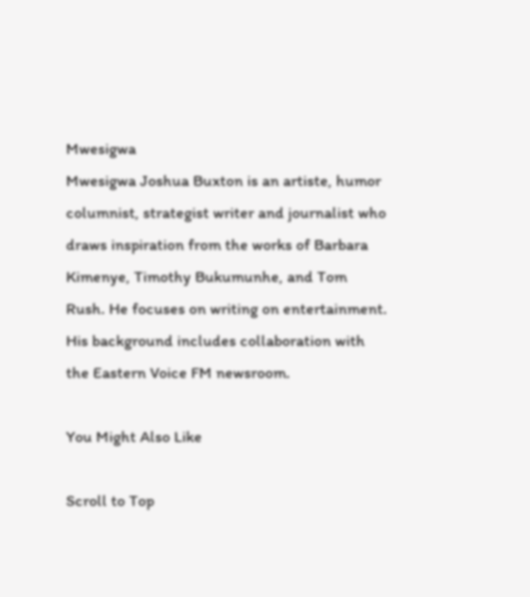Mwesigwa
Mwesigwa Joshua Buxton is an artiste, humor columnist, strategist writer and journalist who draws inspiration from the works of Barbara Kimenye, Timothy Bukumunhe, and Tom Rush. He focuses on writing on entertainment. His background includes collaboration with the Eastern Voice FM newsroom.

You Might Also Like

Scroll to Top